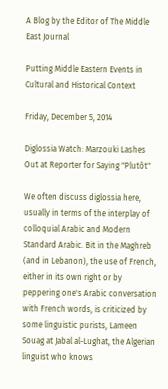A Blog by the Editor of The Middle East Journal

Putting Middle Eastern Events in Cultural and Historical Context

Friday, December 5, 2014

Diglossia Watch: Marzouki Lashes Out at Reporter for Saying "Plutôt"

We often discuss diglossia here, usually in terms of the interplay of colloquial Arabic and Modern Standard Arabic. Bit in the Maghreb (and in Lebanon), the use of French, either in its own right or by peppering one's Arabic conversation with French words, is criticized by some linguistic purists, Lameen Souag at Jabal al-Lughat, the Algerian linguist who knows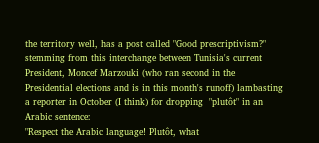the territory well, has a post called "Good prescriptivism?" stemming from this interchange between Tunisia's current President, Moncef Marzouki (who ran second in the Presidential elections and is in this month's runoff) lambasting a reporter in October (I think) for dropping  "plutôt" in an Arabic sentence:
"Respect the Arabic language! Plutôt, what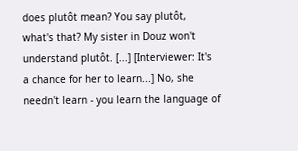does plutôt mean? You say plutôt, what's that? My sister in Douz won't understand plutôt. [...] [Interviewer: It's a chance for her to learn...] No, she needn't learn - you learn the language of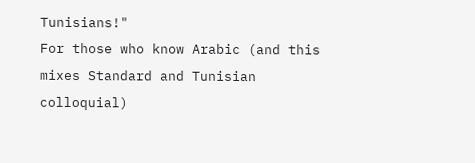Tunisians!"
For those who know Arabic (and this mixes Standard and Tunisian colloquial)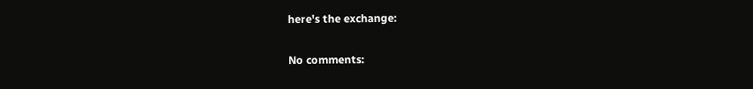here's the exchange:

No comments: